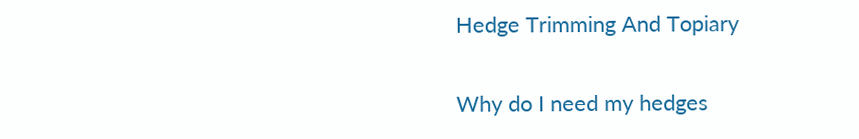Hedge Trimming And Topiary

Why do I need my hedges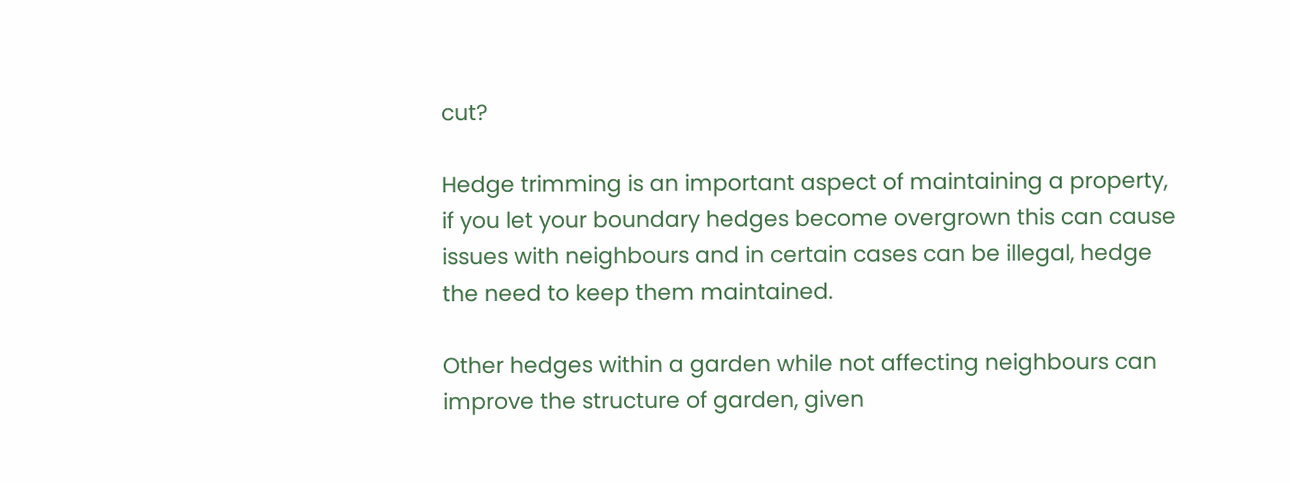cut?

Hedge trimming is an important aspect of maintaining a property, if you let your boundary hedges become overgrown this can cause issues with neighbours and in certain cases can be illegal, hedge the need to keep them maintained.

Other hedges within a garden while not affecting neighbours can improve the structure of garden, given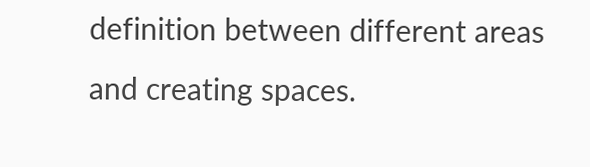definition between different areas and creating spaces.